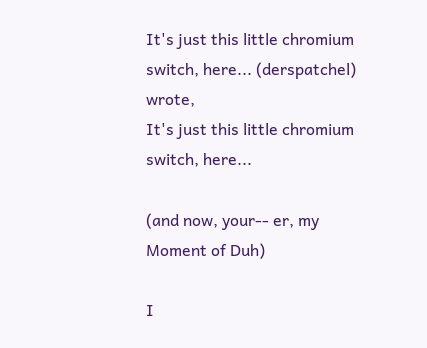It's just this little chromium switch, here... (derspatchel) wrote,
It's just this little chromium switch, here...

(and now, your-- er, my Moment of Duh)

I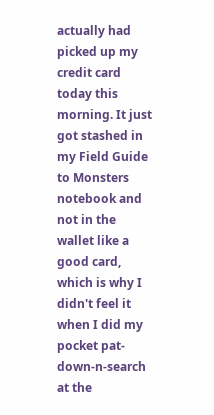actually had picked up my credit card today this morning. It just got stashed in my Field Guide to Monsters notebook and not in the wallet like a good card, which is why I didn't feel it when I did my pocket pat-down-n-search at the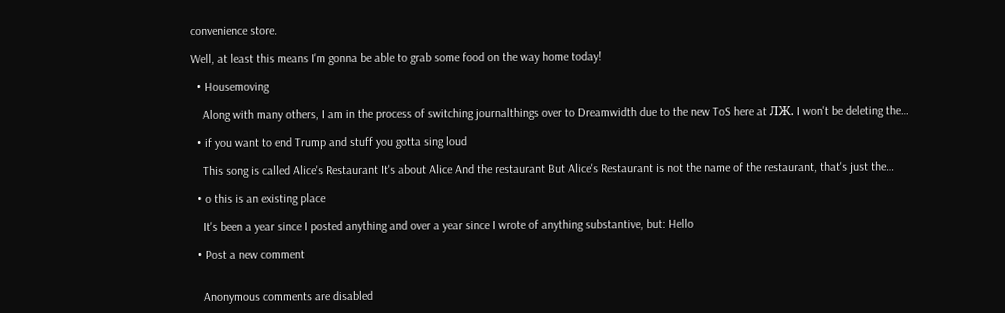convenience store.

Well, at least this means I'm gonna be able to grab some food on the way home today!

  • Housemoving

    Along with many others, I am in the process of switching journalthings over to Dreamwidth due to the new ToS here at ЛЖ. I won't be deleting the…

  • if you want to end Trump and stuff you gotta sing loud

    This song is called Alice's Restaurant It's about Alice And the restaurant But Alice's Restaurant is not the name of the restaurant, that's just the…

  • o this is an existing place

    It's been a year since I posted anything and over a year since I wrote of anything substantive, but: Hello

  • Post a new comment


    Anonymous comments are disabled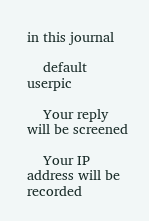in this journal

    default userpic

    Your reply will be screened

    Your IP address will be recorded